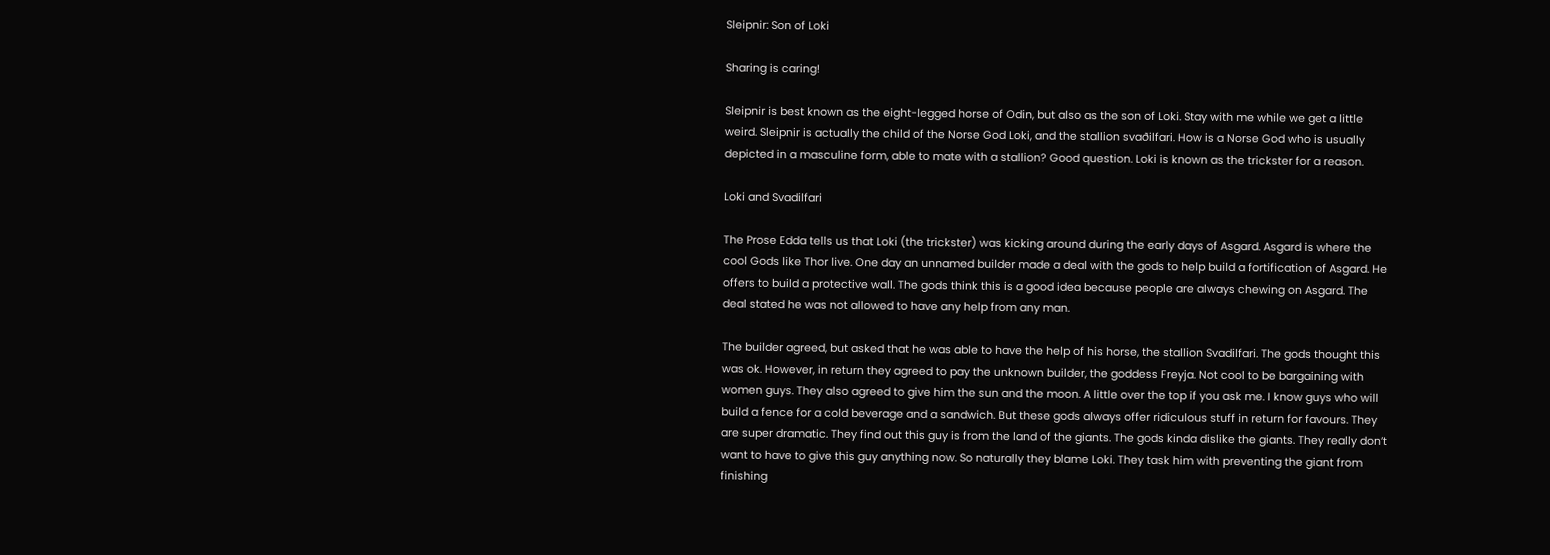Sleipnir: Son of Loki

Sharing is caring!

Sleipnir is best known as the eight-legged horse of Odin, but also as the son of Loki. Stay with me while we get a little weird. Sleipnir is actually the child of the Norse God Loki, and the stallion svaðilfari. How is a Norse God who is usually depicted in a masculine form, able to mate with a stallion? Good question. Loki is known as the trickster for a reason.

Loki and Svadilfari

The Prose Edda tells us that Loki (the trickster) was kicking around during the early days of Asgard. Asgard is where the cool Gods like Thor live. One day an unnamed builder made a deal with the gods to help build a fortification of Asgard. He offers to build a protective wall. The gods think this is a good idea because people are always chewing on Asgard. The deal stated he was not allowed to have any help from any man.

The builder agreed, but asked that he was able to have the help of his horse, the stallion Svadilfari. The gods thought this was ok. However, in return they agreed to pay the unknown builder, the goddess Freyja. Not cool to be bargaining with women guys. They also agreed to give him the sun and the moon. A little over the top if you ask me. I know guys who will build a fence for a cold beverage and a sandwich. But these gods always offer ridiculous stuff in return for favours. They are super dramatic. They find out this guy is from the land of the giants. The gods kinda dislike the giants. They really don’t want to have to give this guy anything now. So naturally they blame Loki. They task him with preventing the giant from finishing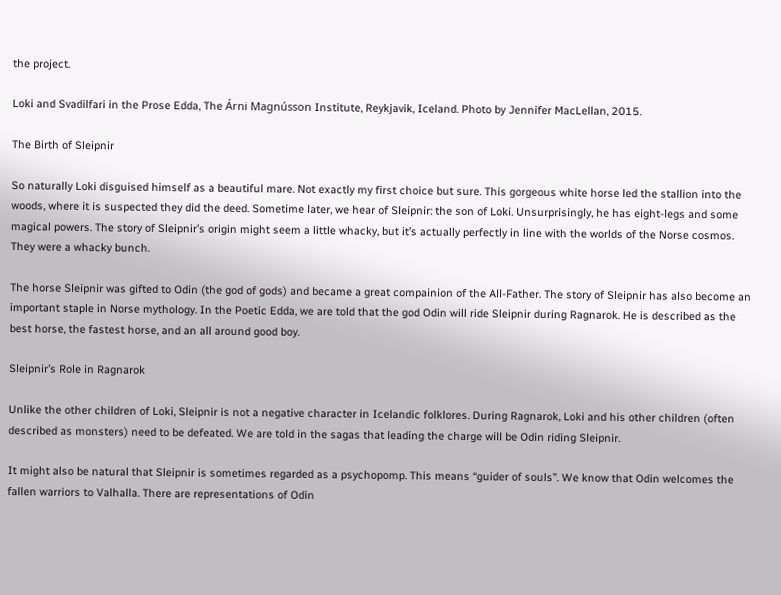the project.

Loki and Svadilfari in the Prose Edda, The Árni Magnússon Institute, Reykjavik, Iceland. Photo by Jennifer MacLellan, 2015.

The Birth of Sleipnir

So naturally Loki disguised himself as a beautiful mare. Not exactly my first choice but sure. This gorgeous white horse led the stallion into the woods, where it is suspected they did the deed. Sometime later, we hear of Sleipnir: the son of Loki. Unsurprisingly, he has eight-legs and some magical powers. The story of Sleipnir’s origin might seem a little whacky, but it’s actually perfectly in line with the worlds of the Norse cosmos. They were a whacky bunch.

The horse Sleipnir was gifted to Odin (the god of gods) and became a great compainion of the All-Father. The story of Sleipnir has also become an important staple in Norse mythology. In the Poetic Edda, we are told that the god Odin will ride Sleipnir during Ragnarok. He is described as the best horse, the fastest horse, and an all around good boy.

Sleipnir’s Role in Ragnarok

Unlike the other children of Loki, Sleipnir is not a negative character in Icelandic folklores. During Ragnarok, Loki and his other children (often described as monsters) need to be defeated. We are told in the sagas that leading the charge will be Odin riding Sleipnir.

It might also be natural that Sleipnir is sometimes regarded as a psychopomp. This means “guider of souls”. We know that Odin welcomes the fallen warriors to Valhalla. There are representations of Odin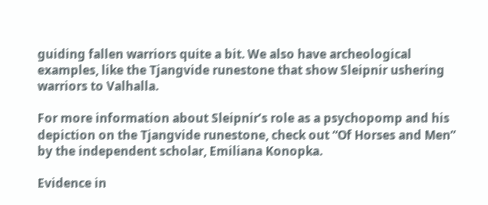guiding fallen warriors quite a bit. We also have archeological examples, like the Tjangvide runestone that show Sleipnir ushering warriors to Valhalla.

For more information about Sleipnir’s role as a psychopomp and his depiction on the Tjangvide runestone, check out “Of Horses and Men” by the independent scholar, Emiliana Konopka.

Evidence in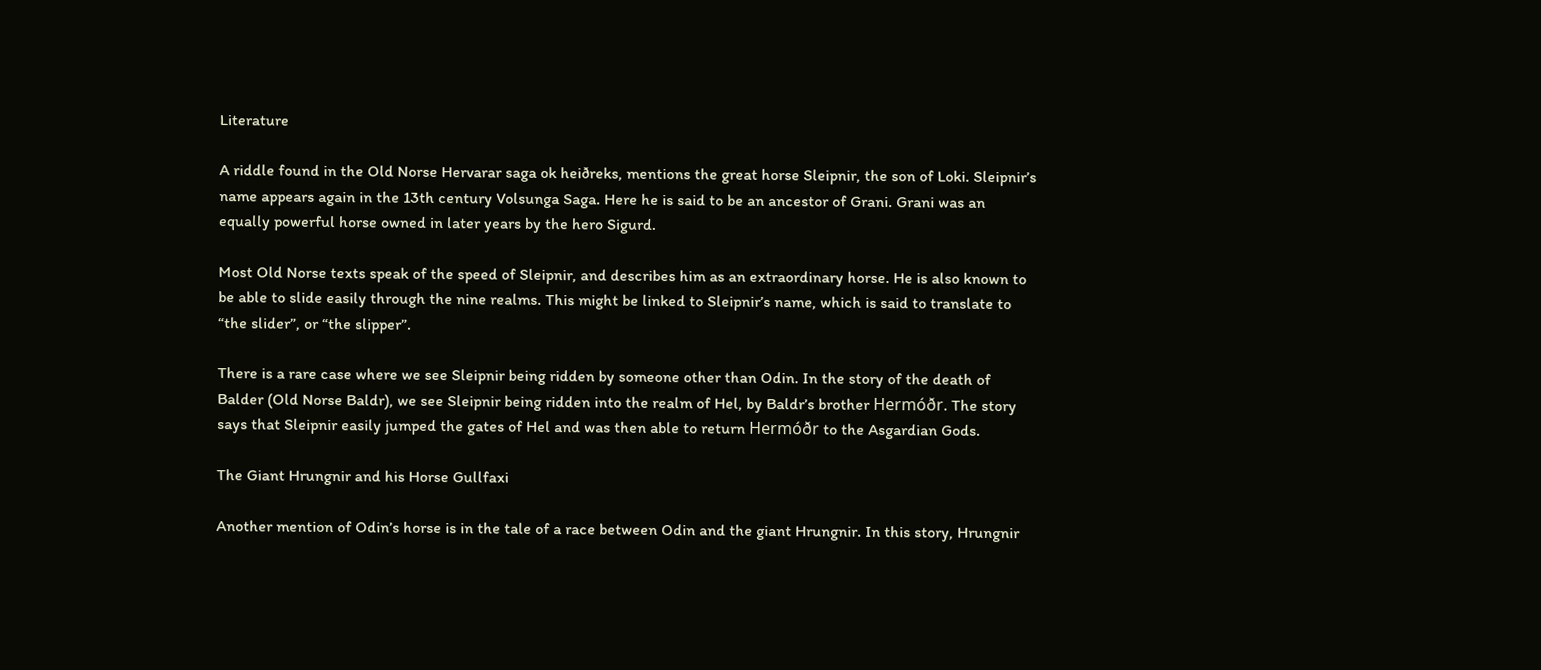Literature

A riddle found in the Old Norse Hervarar saga ok heiðreks, mentions the great horse Sleipnir, the son of Loki. Sleipnir’s name appears again in the 13th century Volsunga Saga. Here he is said to be an ancestor of Grani. Grani was an equally powerful horse owned in later years by the hero Sigurd.

Most Old Norse texts speak of the speed of Sleipnir, and describes him as an extraordinary horse. He is also known to be able to slide easily through the nine realms. This might be linked to Sleipnir’s name, which is said to translate to “the slider”, or “the slipper”.

There is a rare case where we see Sleipnir being ridden by someone other than Odin. In the story of the death of Balder (Old Norse Baldr), we see Sleipnir being ridden into the realm of Hel, by Baldr’s brother Hermóðr. The story says that Sleipnir easily jumped the gates of Hel and was then able to return Hermóðr to the Asgardian Gods.

The Giant Hrungnir and his Horse Gullfaxi

Another mention of Odin’s horse is in the tale of a race between Odin and the giant Hrungnir. In this story, Hrungnir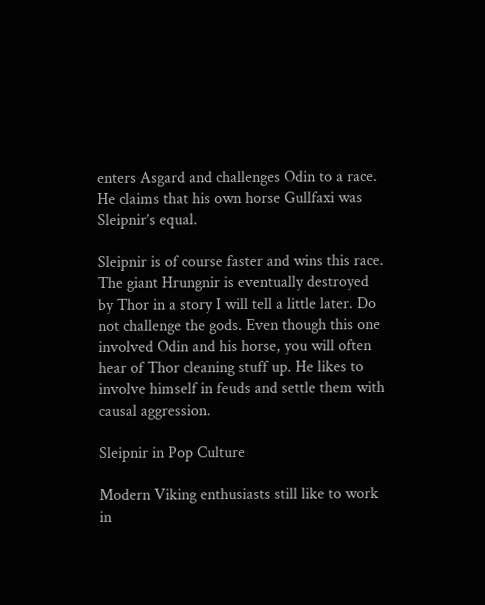enters Asgard and challenges Odin to a race. He claims that his own horse Gullfaxi was Sleipnir’s equal.

Sleipnir is of course faster and wins this race. The giant Hrungnir is eventually destroyed by Thor in a story I will tell a little later. Do not challenge the gods. Even though this one involved Odin and his horse, you will often hear of Thor cleaning stuff up. He likes to involve himself in feuds and settle them with causal aggression.

Sleipnir in Pop Culture

Modern Viking enthusiasts still like to work in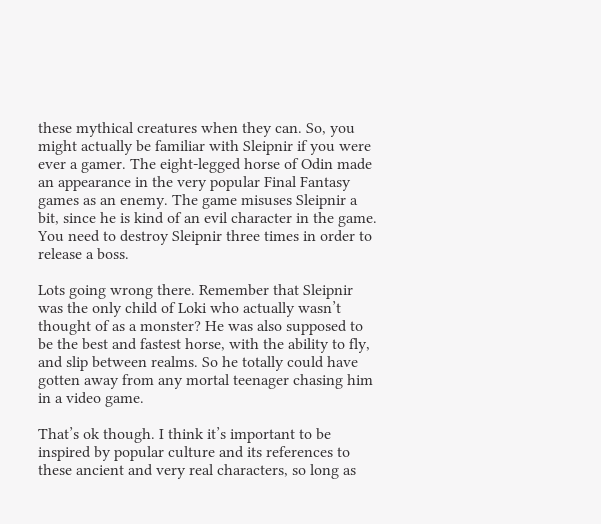these mythical creatures when they can. So, you might actually be familiar with Sleipnir if you were ever a gamer. The eight-legged horse of Odin made an appearance in the very popular Final Fantasy games as an enemy. The game misuses Sleipnir a bit, since he is kind of an evil character in the game. You need to destroy Sleipnir three times in order to release a boss.

Lots going wrong there. Remember that Sleipnir was the only child of Loki who actually wasn’t thought of as a monster? He was also supposed to be the best and fastest horse, with the ability to fly, and slip between realms. So he totally could have gotten away from any mortal teenager chasing him in a video game.

That’s ok though. I think it’s important to be inspired by popular culture and its references to these ancient and very real characters, so long as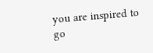you are inspired to go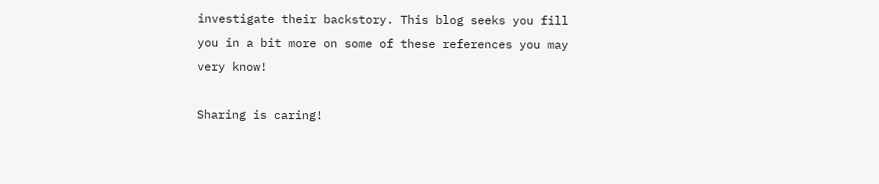investigate their backstory. This blog seeks you fill you in a bit more on some of these references you may very know!

Sharing is caring!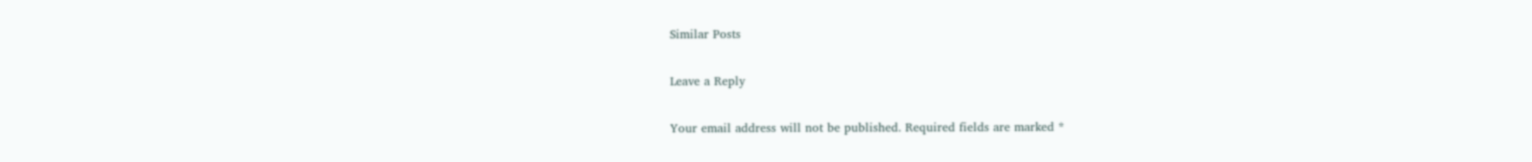Similar Posts

Leave a Reply

Your email address will not be published. Required fields are marked *